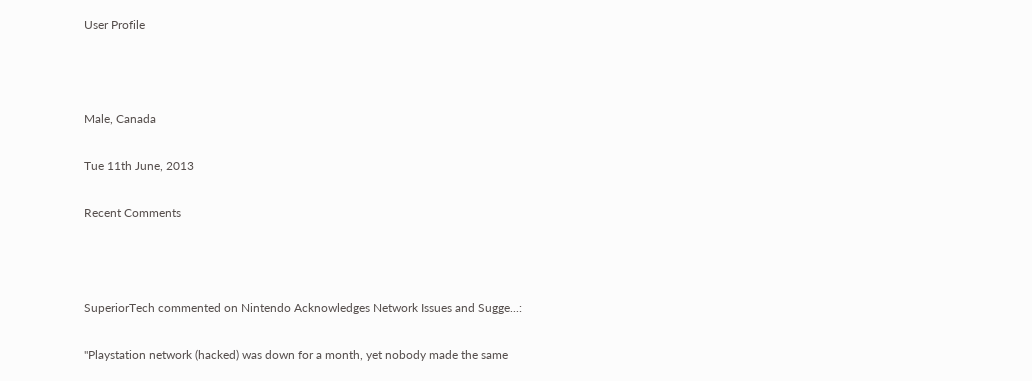User Profile



Male, Canada

Tue 11th June, 2013

Recent Comments



SuperiorTech commented on Nintendo Acknowledges Network Issues and Sugge...:

"Playstation network (hacked) was down for a month, yet nobody made the same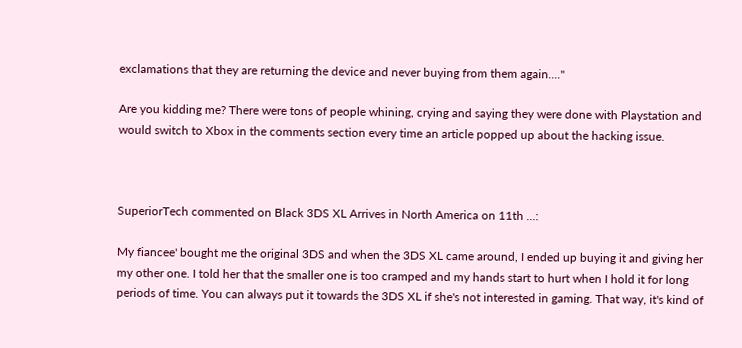exclamations that they are returning the device and never buying from them again...."

Are you kidding me? There were tons of people whining, crying and saying they were done with Playstation and would switch to Xbox in the comments section every time an article popped up about the hacking issue.



SuperiorTech commented on Black 3DS XL Arrives in North America on 11th ...:

My fiancee' bought me the original 3DS and when the 3DS XL came around, I ended up buying it and giving her my other one. I told her that the smaller one is too cramped and my hands start to hurt when I hold it for long periods of time. You can always put it towards the 3DS XL if she's not interested in gaming. That way, it's kind of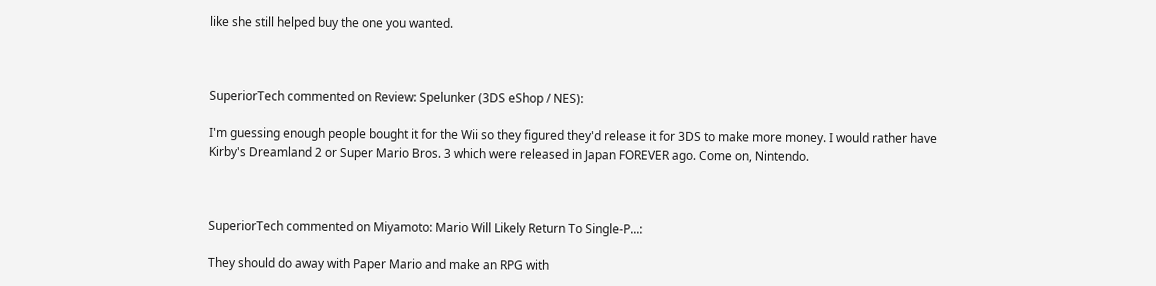like she still helped buy the one you wanted.



SuperiorTech commented on Review: Spelunker (3DS eShop / NES):

I'm guessing enough people bought it for the Wii so they figured they'd release it for 3DS to make more money. I would rather have Kirby's Dreamland 2 or Super Mario Bros. 3 which were released in Japan FOREVER ago. Come on, Nintendo.



SuperiorTech commented on Miyamoto: Mario Will Likely Return To Single-P...:

They should do away with Paper Mario and make an RPG with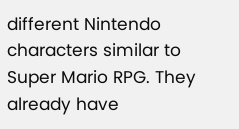different Nintendo characters similar to Super Mario RPG. They already have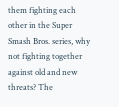them fighting each other in the Super Smash Bros. series, why not fighting together against old and new threats? The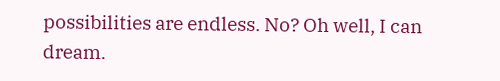possibilities are endless. No? Oh well, I can dream.